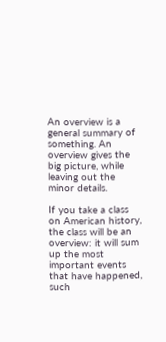An overview is a general summary of something. An overview gives the big picture, while leaving out the minor details.

If you take a class on American history, the class will be an overview: it will sum up the most important events that have happened, such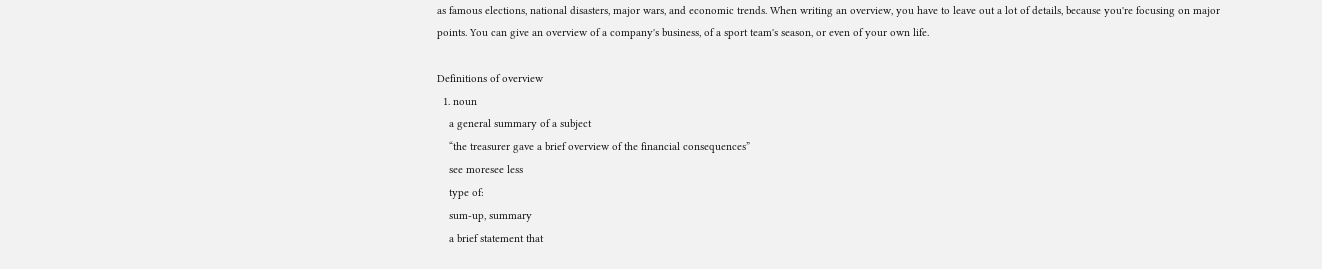as famous elections, national disasters, major wars, and economic trends. When writing an overview, you have to leave out a lot of details, because you're focusing on major points. You can give an overview of a company's business, of a sport team's season, or even of your own life.

Definitions of overview
  1. noun
    a general summary of a subject
    “the treasurer gave a brief overview of the financial consequences”
    see moresee less
    type of:
    sum-up, summary
    a brief statement that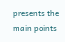presents the main points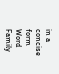in a concise form
Word Family